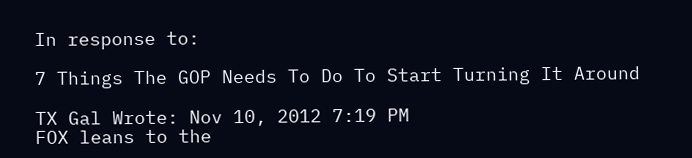In response to:

7 Things The GOP Needs To Do To Start Turning It Around

TX Gal Wrote: Nov 10, 2012 7:19 PM
FOX leans to the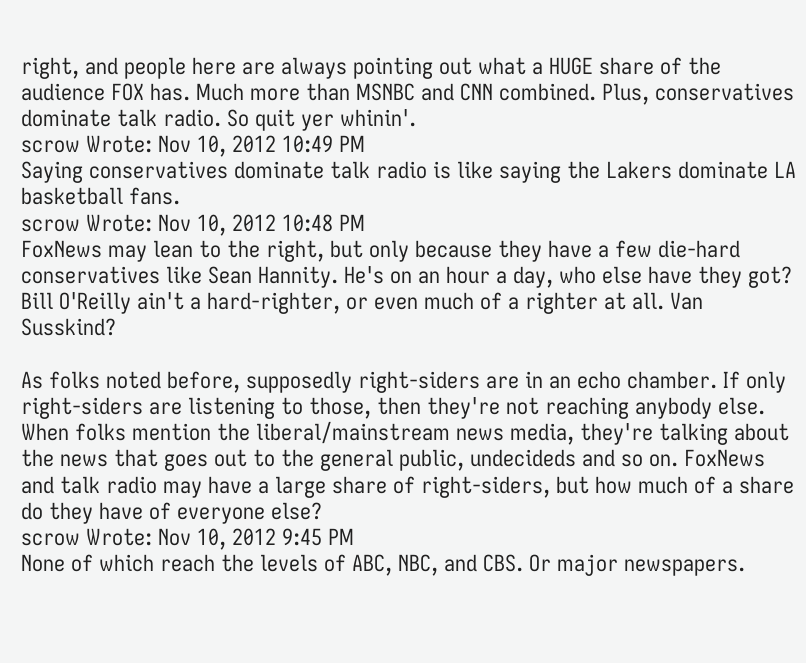right, and people here are always pointing out what a HUGE share of the audience FOX has. Much more than MSNBC and CNN combined. Plus, conservatives dominate talk radio. So quit yer whinin'.
scrow Wrote: Nov 10, 2012 10:49 PM
Saying conservatives dominate talk radio is like saying the Lakers dominate LA basketball fans.
scrow Wrote: Nov 10, 2012 10:48 PM
FoxNews may lean to the right, but only because they have a few die-hard conservatives like Sean Hannity. He's on an hour a day, who else have they got? Bill O'Reilly ain't a hard-righter, or even much of a righter at all. Van Susskind?

As folks noted before, supposedly right-siders are in an echo chamber. If only right-siders are listening to those, then they're not reaching anybody else. When folks mention the liberal/mainstream news media, they're talking about the news that goes out to the general public, undecideds and so on. FoxNews and talk radio may have a large share of right-siders, but how much of a share do they have of everyone else?
scrow Wrote: Nov 10, 2012 9:45 PM
None of which reach the levels of ABC, NBC, and CBS. Or major newspapers.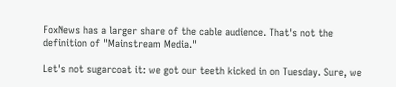FoxNews has a larger share of the cable audience. That's not the definition of "Mainstream Media."

Let's not sugarcoat it: we got our teeth kicked in on Tuesday. Sure, we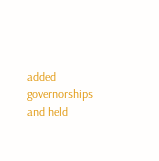added governorships and held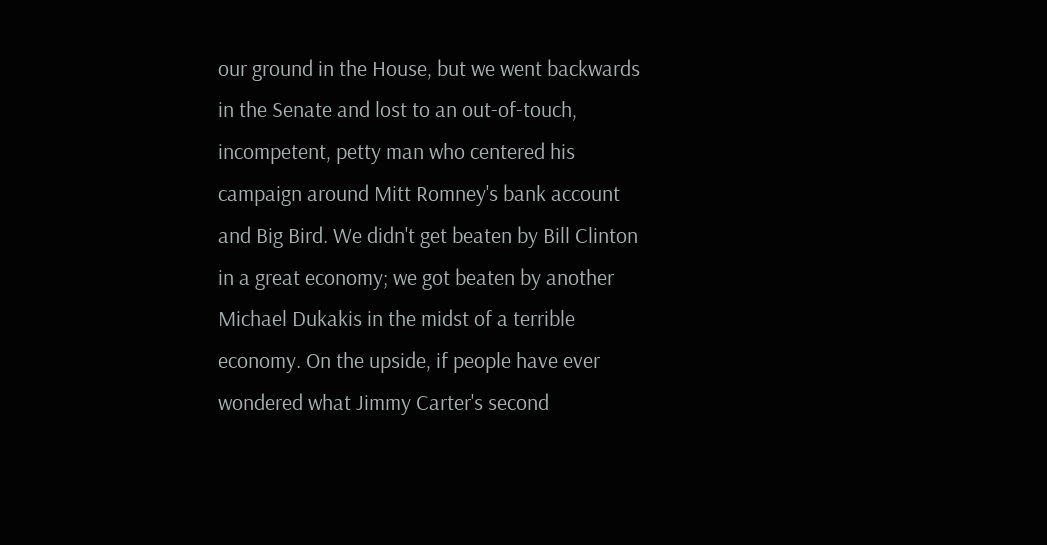our ground in the House, but we went backwards in the Senate and lost to an out-of-touch, incompetent, petty man who centered his campaign around Mitt Romney's bank account and Big Bird. We didn't get beaten by Bill Clinton in a great economy; we got beaten by another Michael Dukakis in the midst of a terrible economy. On the upside, if people have ever wondered what Jimmy Carter's second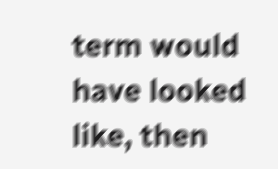term would have looked like, then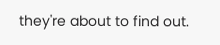they're about to find out.